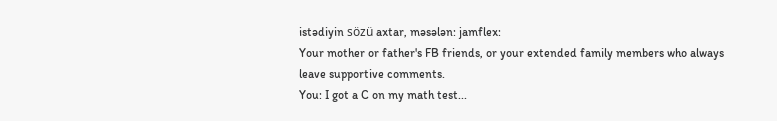istədiyin sözü axtar, məsələn: jamflex:
Your mother or father's FB friends, or your extended family members who always leave supportive comments.
You: I got a C on my math test...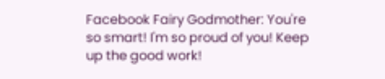Facebook Fairy Godmother: You're so smart! I'm so proud of you! Keep up the good work!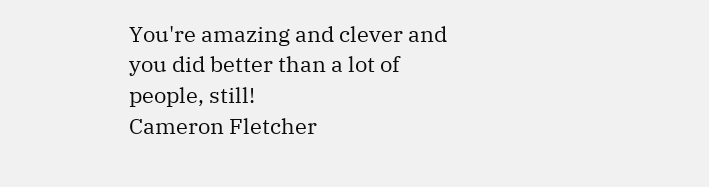You're amazing and clever and you did better than a lot of people, still!
Cameron Fletcher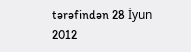tərəfindən 28 İyun 2012